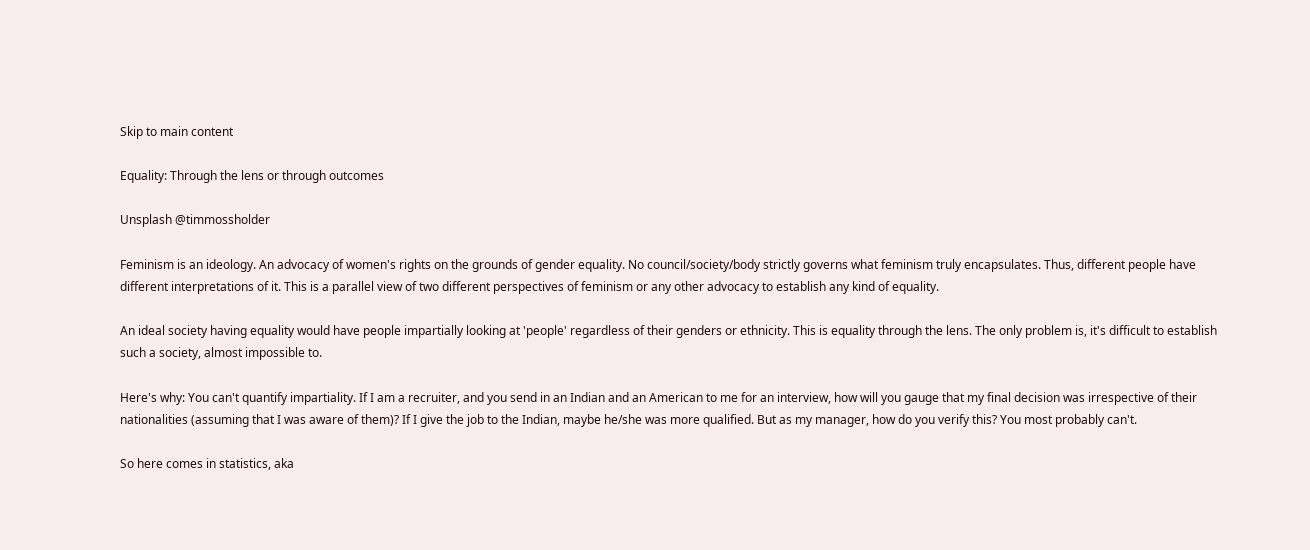Skip to main content

Equality: Through the lens or through outcomes

Unsplash @timmossholder

Feminism is an ideology. An advocacy of women's rights on the grounds of gender equality. No council/society/body strictly governs what feminism truly encapsulates. Thus, different people have different interpretations of it. This is a parallel view of two different perspectives of feminism or any other advocacy to establish any kind of equality.

An ideal society having equality would have people impartially looking at 'people' regardless of their genders or ethnicity. This is equality through the lens. The only problem is, it's difficult to establish such a society, almost impossible to.

Here's why: You can't quantify impartiality. If I am a recruiter, and you send in an Indian and an American to me for an interview, how will you gauge that my final decision was irrespective of their nationalities (assuming that I was aware of them)? If I give the job to the Indian, maybe he/she was more qualified. But as my manager, how do you verify this? You most probably can't.

So here comes in statistics, aka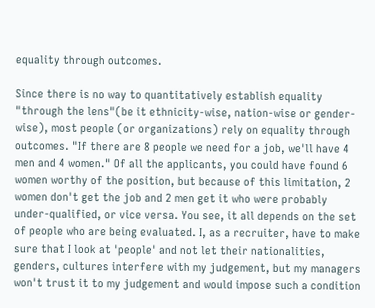equality through outcomes.

Since there is no way to quantitatively establish equality "through the lens"(be it ethnicity-wise, nation-wise or gender-wise), most people (or organizations) rely on equality through outcomes. "If there are 8 people we need for a job, we'll have 4 men and 4 women." Of all the applicants, you could have found 6 women worthy of the position, but because of this limitation, 2 women don't get the job and 2 men get it who were probably under-qualified, or vice versa. You see, it all depends on the set of people who are being evaluated. I, as a recruiter, have to make sure that I look at 'people' and not let their nationalities, genders, cultures interfere with my judgement, but my managers won't trust it to my judgement and would impose such a condition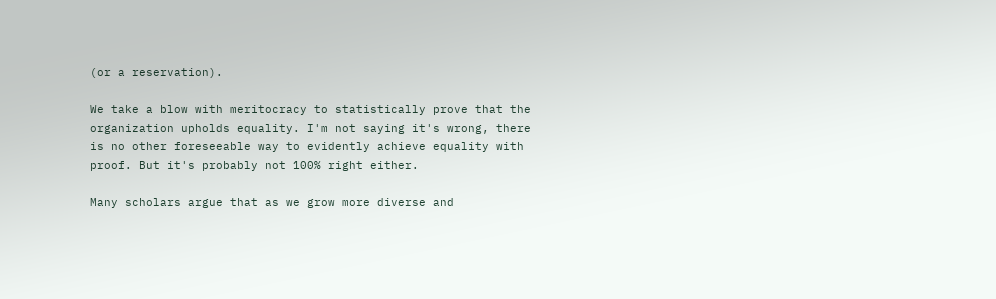(or a reservation).

We take a blow with meritocracy to statistically prove that the organization upholds equality. I'm not saying it's wrong, there is no other foreseeable way to evidently achieve equality with proof. But it's probably not 100% right either.

Many scholars argue that as we grow more diverse and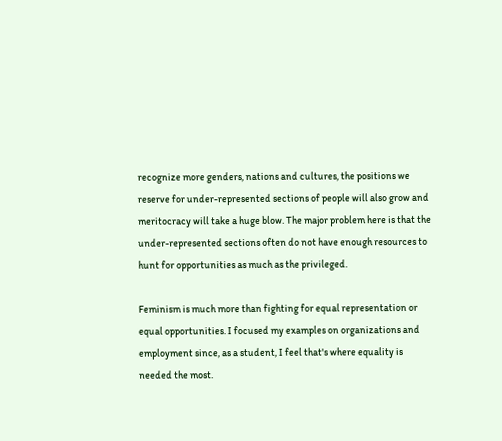recognize more genders, nations and cultures, the positions we reserve for under-represented sections of people will also grow and meritocracy will take a huge blow. The major problem here is that the under-represented sections often do not have enough resources to hunt for opportunities as much as the privileged.

Feminism is much more than fighting for equal representation or equal opportunities. I focused my examples on organizations and employment since, as a student, I feel that's where equality is needed the most.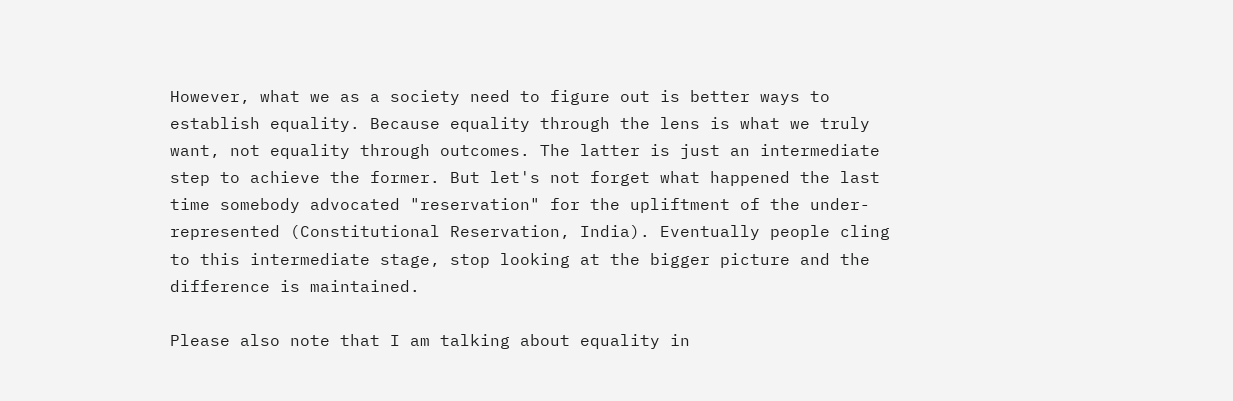However, what we as a society need to figure out is better ways to establish equality. Because equality through the lens is what we truly want, not equality through outcomes. The latter is just an intermediate step to achieve the former. But let's not forget what happened the last time somebody advocated "reservation" for the upliftment of the under-represented (Constitutional Reservation, India). Eventually people cling to this intermediate stage, stop looking at the bigger picture and the difference is maintained.

Please also note that I am talking about equality in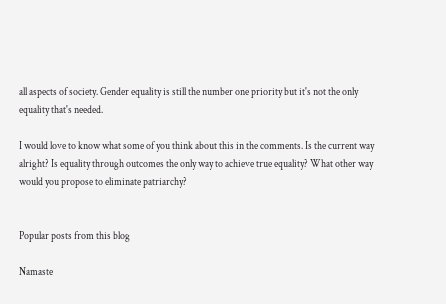all aspects of society. Gender equality is still the number one priority but it's not the only equality that's needed.

I would love to know what some of you think about this in the comments. Is the current way alright? Is equality through outcomes the only way to achieve true equality? What other way would you propose to eliminate patriarchy?


Popular posts from this blog

Namaste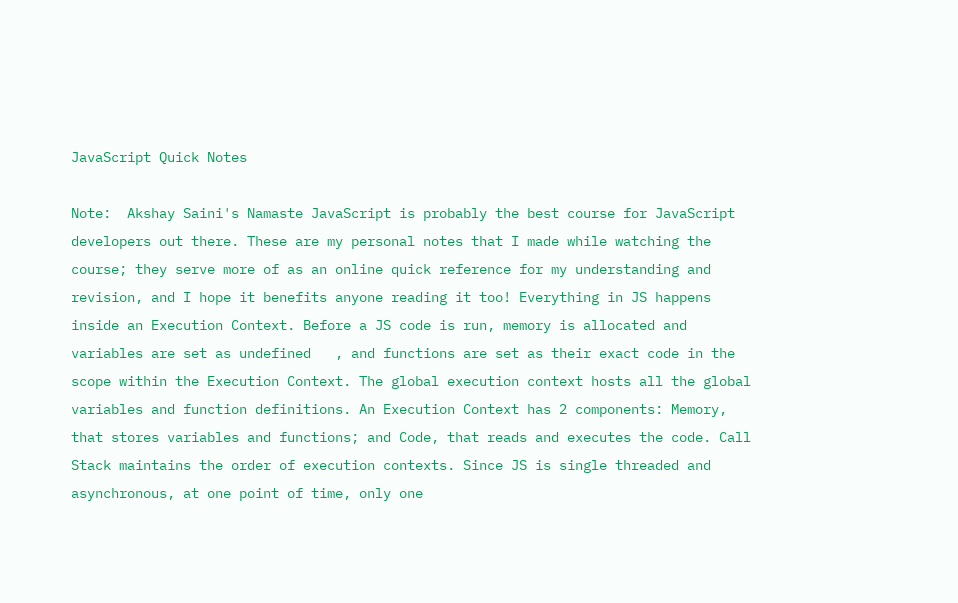JavaScript Quick Notes

Note:  Akshay Saini's Namaste JavaScript is probably the best course for JavaScript developers out there. These are my personal notes that I made while watching the course; they serve more of as an online quick reference for my understanding and revision, and I hope it benefits anyone reading it too! Everything in JS happens inside an Execution Context. Before a JS code is run, memory is allocated and variables are set as undefined   , and functions are set as their exact code in the scope within the Execution Context. The global execution context hosts all the global variables and function definitions. An Execution Context has 2 components: Memory, that stores variables and functions; and Code, that reads and executes the code. Call Stack maintains the order of execution contexts. Since JS is single threaded and asynchronous, at one point of time, only one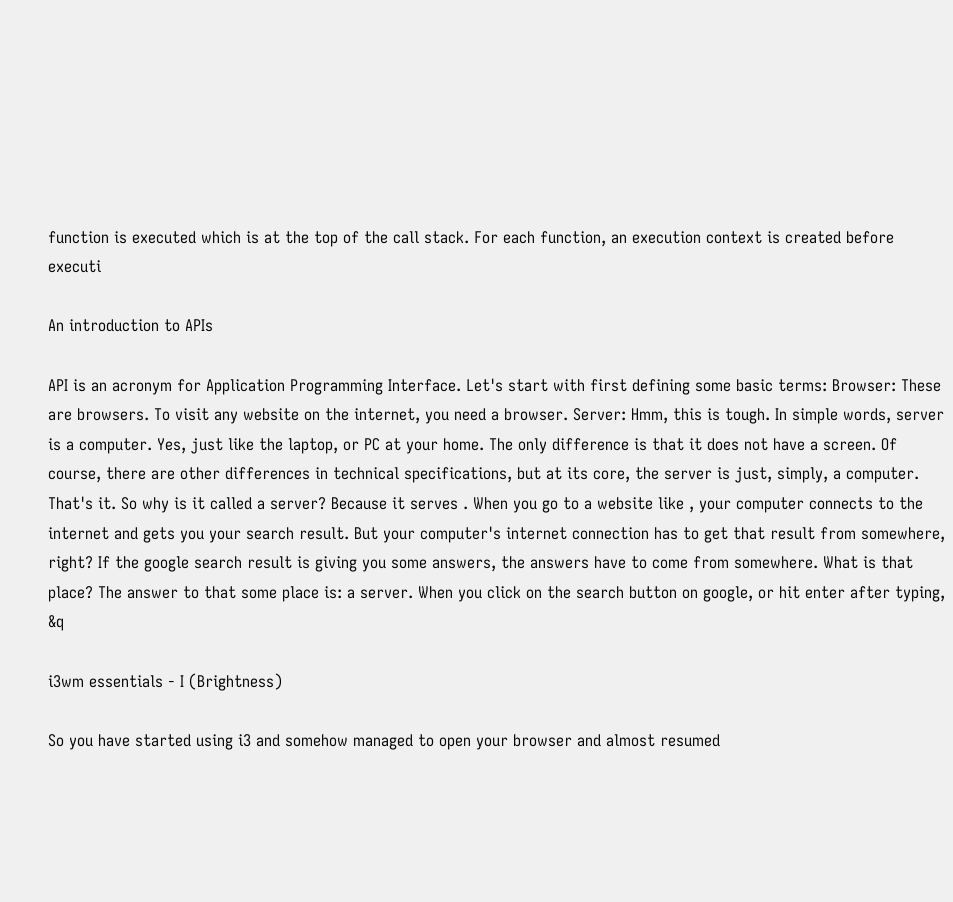function is executed which is at the top of the call stack. For each function, an execution context is created before executi

An introduction to APIs

API is an acronym for Application Programming Interface. Let's start with first defining some basic terms: Browser: These are browsers. To visit any website on the internet, you need a browser. Server: Hmm, this is tough. In simple words, server is a computer. Yes, just like the laptop, or PC at your home. The only difference is that it does not have a screen. Of course, there are other differences in technical specifications, but at its core, the server is just, simply, a computer. That's it. So why is it called a server? Because it serves . When you go to a website like , your computer connects to the internet and gets you your search result. But your computer's internet connection has to get that result from somewhere, right? If the google search result is giving you some answers, the answers have to come from somewhere. What is that place? The answer to that some place is: a server. When you click on the search button on google, or hit enter after typing, &q

i3wm essentials - I (Brightness)

So you have started using i3 and somehow managed to open your browser and almost resumed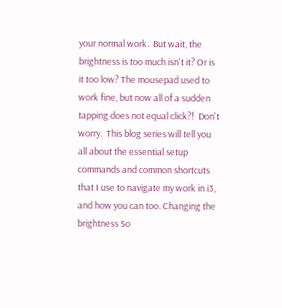your normal work.  But wait, the brightness is too much isn't it? Or is it too low? The mousepad used to work fine, but now all of a sudden tapping does not equal click?!  Don't worry.  This blog series will tell you all about the essential setup commands and common shortcuts that I use to navigate my work in i3, and how you can too. Changing the brightness So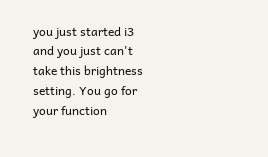you just started i3 and you just can't take this brightness setting. You go for your function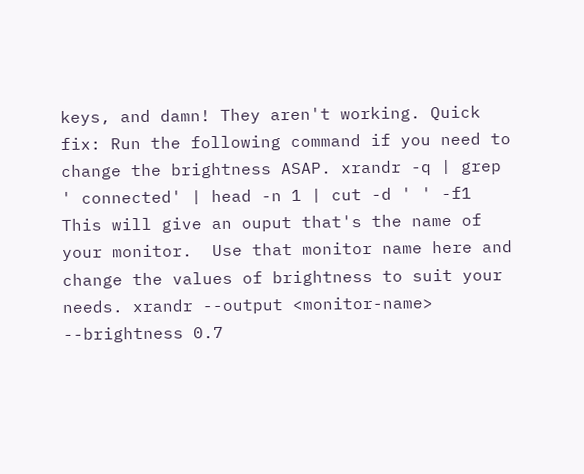keys, and damn! They aren't working. Quick fix: Run the following command if you need to change the brightness ASAP. xrandr -q | grep ' connected' | head -n 1 | cut -d ' ' -f1 This will give an ouput that's the name of your monitor.  Use that monitor name here and change the values of brightness to suit your needs. xrandr --output <monitor-name> --brightness 0.7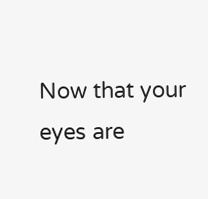Now that your eyes are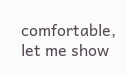comfortable, let me show